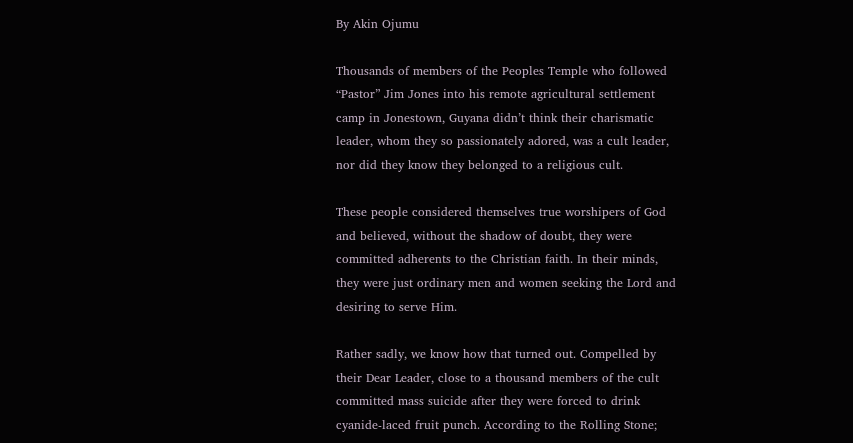By Akin Ojumu

Thousands of members of the Peoples Temple who followed “Pastor” Jim Jones into his remote agricultural settlement camp in Jonestown, Guyana didn’t think their charismatic leader, whom they so passionately adored, was a cult leader, nor did they know they belonged to a religious cult.

These people considered themselves true worshipers of God and believed, without the shadow of doubt, they were committed adherents to the Christian faith. In their minds, they were just ordinary men and women seeking the Lord and desiring to serve Him.

Rather sadly, we know how that turned out. Compelled by their Dear Leader, close to a thousand members of the cult committed mass suicide after they were forced to drink cyanide-laced fruit punch. According to the Rolling Stone;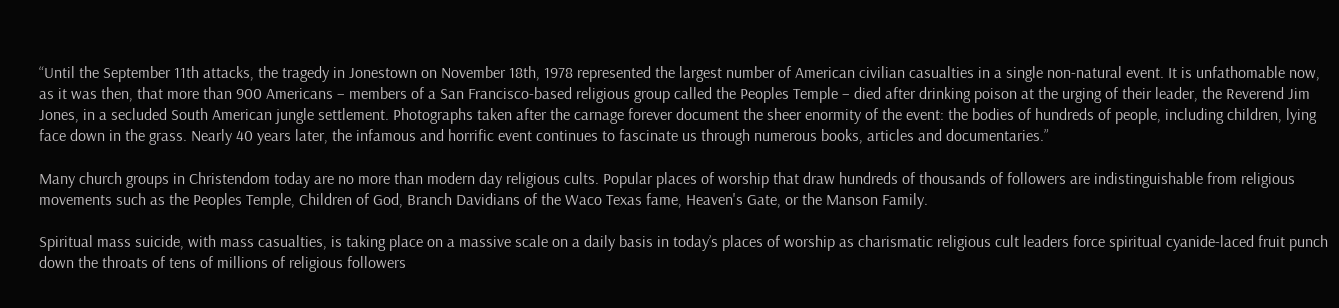“Until the September 11th attacks, the tragedy in Jonestown on November 18th, 1978 represented the largest number of American civilian casualties in a single non-natural event. It is unfathomable now, as it was then, that more than 900 Americans – members of a San Francisco-based religious group called the Peoples Temple – died after drinking poison at the urging of their leader, the Reverend Jim Jones, in a secluded South American jungle settlement. Photographs taken after the carnage forever document the sheer enormity of the event: the bodies of hundreds of people, including children, lying face down in the grass. Nearly 40 years later, the infamous and horrific event continues to fascinate us through numerous books, articles and documentaries.”

Many church groups in Christendom today are no more than modern day religious cults. Popular places of worship that draw hundreds of thousands of followers are indistinguishable from religious movements such as the Peoples Temple, Children of God, Branch Davidians of the Waco Texas fame, Heaven's Gate, or the Manson Family.

Spiritual mass suicide, with mass casualties, is taking place on a massive scale on a daily basis in today’s places of worship as charismatic religious cult leaders force spiritual cyanide-laced fruit punch down the throats of tens of millions of religious followers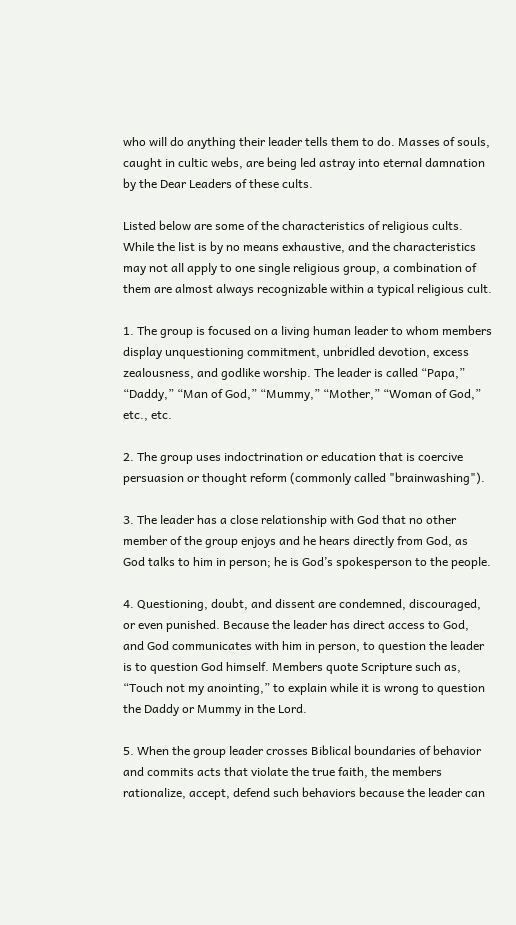who will do anything their leader tells them to do. Masses of souls, caught in cultic webs, are being led astray into eternal damnation by the Dear Leaders of these cults.

Listed below are some of the characteristics of religious cults. While the list is by no means exhaustive, and the characteristics may not all apply to one single religious group, a combination of them are almost always recognizable within a typical religious cult.

1. The group is focused on a living human leader to whom members display unquestioning commitment, unbridled devotion, excess zealousness, and godlike worship. The leader is called “Papa,” “Daddy,” “Man of God,” “Mummy,” “Mother,” “Woman of God,” etc., etc.

2. The group uses indoctrination or education that is coercive persuasion or thought reform (commonly called "brainwashing").

3. The leader has a close relationship with God that no other member of the group enjoys and he hears directly from God, as God talks to him in person; he is God’s spokesperson to the people.

4. Questioning, doubt, and dissent are condemned, discouraged, or even punished. Because the leader has direct access to God, and God communicates with him in person, to question the leader is to question God himself. Members quote Scripture such as, “Touch not my anointing,” to explain while it is wrong to question the Daddy or Mummy in the Lord.

5. When the group leader crosses Biblical boundaries of behavior and commits acts that violate the true faith, the members rationalize, accept, defend such behaviors because the leader can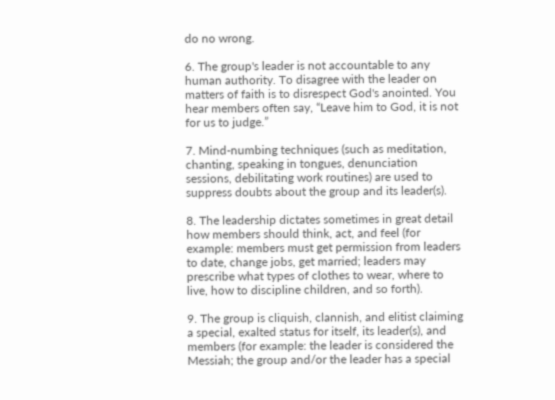do no wrong.

6. The group's leader is not accountable to any human authority. To disagree with the leader on matters of faith is to disrespect God's anointed. You hear members often say, “Leave him to God, it is not for us to judge.”

7. Mind-numbing techniques (such as meditation, chanting, speaking in tongues, denunciation sessions, debilitating work routines) are used to suppress doubts about the group and its leader(s).

8. The leadership dictates sometimes in great detail how members should think, act, and feel (for example: members must get permission from leaders to date, change jobs, get married; leaders may prescribe what types of clothes to wear, where to live, how to discipline children, and so forth).

9. The group is cliquish, clannish, and elitist claiming a special, exalted status for itself, its leader(s), and members (for example: the leader is considered the Messiah; the group and/or the leader has a special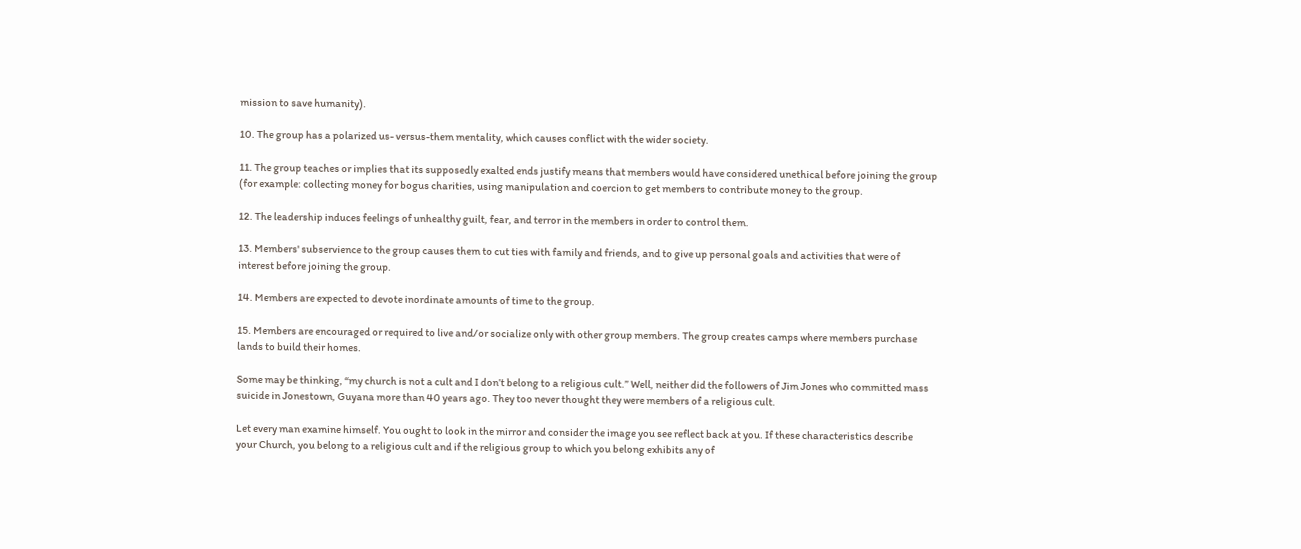mission to save humanity).

10. The group has a polarized us- versus-them mentality, which causes conflict with the wider society.

11. The group teaches or implies that its supposedly exalted ends justify means that members would have considered unethical before joining the group (for example: collecting money for bogus charities, using manipulation and coercion to get members to contribute money to the group.

12. The leadership induces feelings of unhealthy guilt, fear, and terror in the members in order to control them.

13. Members' subservience to the group causes them to cut ties with family and friends, and to give up personal goals and activities that were of interest before joining the group.

14. Members are expected to devote inordinate amounts of time to the group.

15. Members are encouraged or required to live and/or socialize only with other group members. The group creates camps where members purchase lands to build their homes.

Some may be thinking, “my church is not a cult and I don’t belong to a religious cult.” Well, neither did the followers of Jim Jones who committed mass suicide in Jonestown, Guyana more than 40 years ago. They too never thought they were members of a religious cult.

Let every man examine himself. You ought to look in the mirror and consider the image you see reflect back at you. If these characteristics describe your Church, you belong to a religious cult and if the religious group to which you belong exhibits any of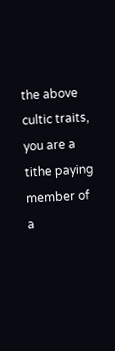the above cultic traits, you are a tithe paying member of a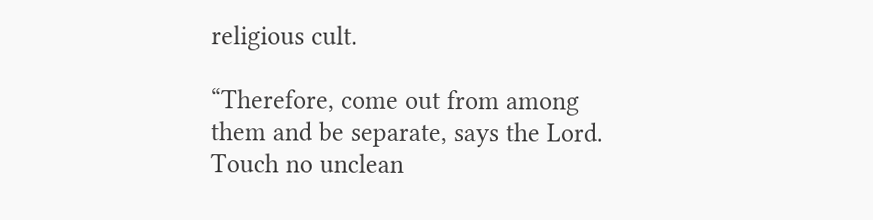religious cult.

“Therefore, come out from among them and be separate, says the Lord. Touch no unclean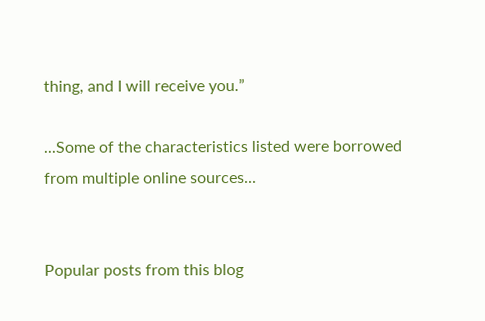thing, and I will receive you.”

...Some of the characteristics listed were borrowed from multiple online sources...


Popular posts from this blog